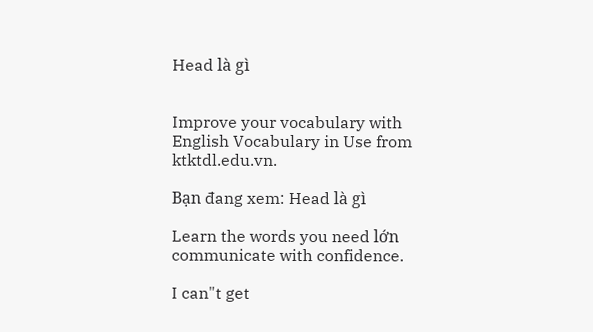Head là gì


Improve your vocabulary with English Vocabulary in Use from ktktdl.edu.vn.

Bạn đang xem: Head là gì

Learn the words you need lớn communicate with confidence.

I can"t get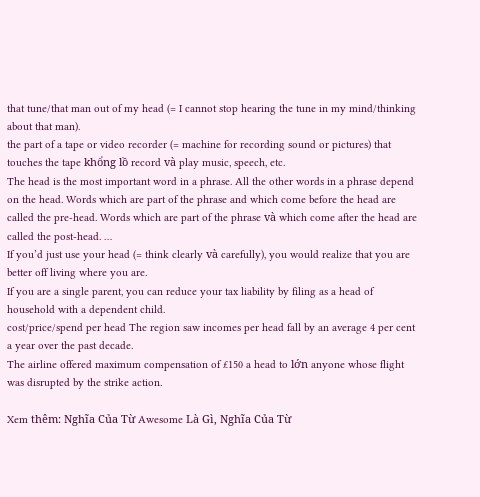that tune/that man out of my head (= I cannot stop hearing the tune in my mind/thinking about that man).
the part of a tape or video recorder (= machine for recording sound or pictures) that touches the tape khổng lồ record và play music, speech, etc.
The head is the most important word in a phrase. All the other words in a phrase depend on the head. Words which are part of the phrase and which come before the head are called the pre-head. Words which are part of the phrase và which come after the head are called the post-head. …
If you’d just use your head (= think clearly và carefully), you would realize that you are better off living where you are.
If you are a single parent, you can reduce your tax liability by filing as a head of household with a dependent child.
cost/price/spend per head The region saw incomes per head fall by an average 4 per cent a year over the past decade.
The airline offered maximum compensation of £150 a head to lớn anyone whose flight was disrupted by the strike action.

Xem thêm: Nghĩa Của Từ Awesome Là Gì, Nghĩa Của Từ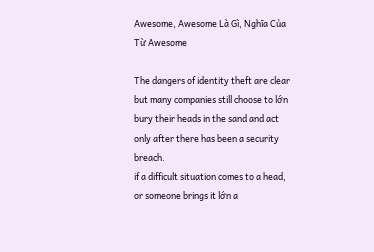Awesome, Awesome Là Gì, Nghĩa Của Từ Awesome

The dangers of identity theft are clear but many companies still choose to lớn bury their heads in the sand and act only after there has been a security breach.
if a difficult situation comes to a head, or someone brings it lớn a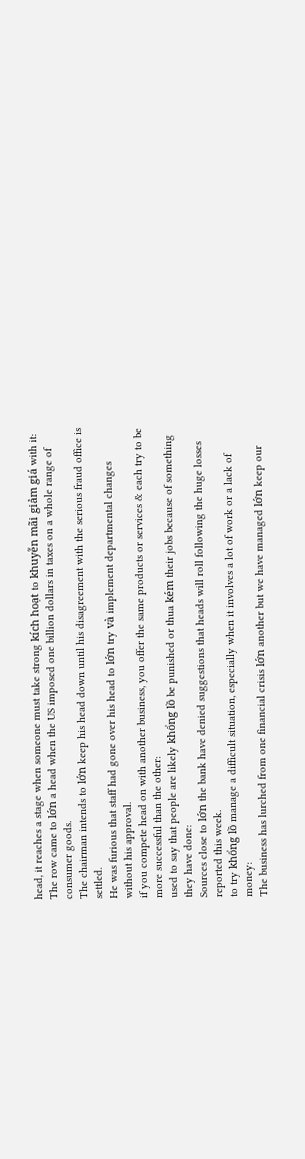head, it reaches a stage when someone must take strong kích hoạt to khuyễn mãi giảm giá with it:
The row came to lớn a head when the US imposed one billion dollars in taxes on a whole range of consumer goods.
The chairman intends to lớn keep his head down until his disagreement with the serious fraud office is settled.
He was furious that staff had gone over his head to lớn try và implement departmental changes without his approval.
if you compete head on with another business, you offer the same products or services & each try to be more successful than the other:
used to say that people are likely khổng lồ be punished or thua kém their jobs because of something they have done:
Sources close to lớn the bank have denied suggestions that heads will roll following the huge losses reported this week.
to try khổng lồ manage a difficult situation, especially when it involves a lot of work or a lack of money:
The business has lurched from one financial crisis lớn another but we have managed lớn keep our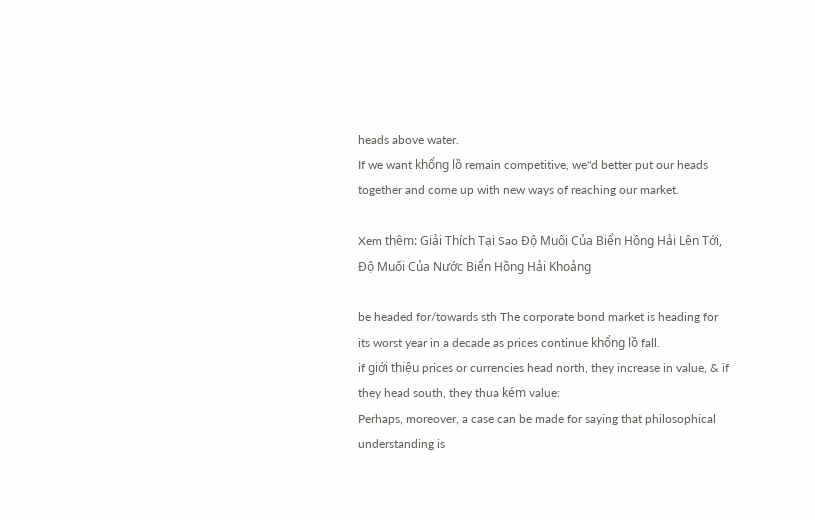heads above water.
If we want khổng lồ remain competitive, we"d better put our heads together and come up with new ways of reaching our market.

Xem thêm: Giải Thích Tại Sao Độ Muối Của Biển Hồng Hải Lên Tới, Độ Muối Của Nước Biển Hồng Hải Khoảng

be headed for/towards sth The corporate bond market is heading for its worst year in a decade as prices continue khổng lồ fall.
if giới thiệu prices or currencies head north, they increase in value, & if they head south, they thua kém value:
Perhaps, moreover, a case can be made for saying that philosophical understanding is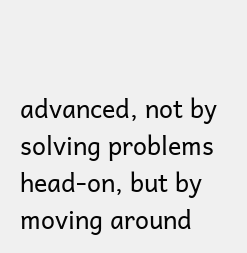advanced, not by solving problems head-on, but by moving around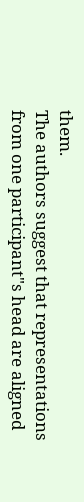them.
The authors suggest that representations from one participant"s head are aligned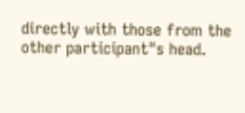directly with those from the other participant"s head.